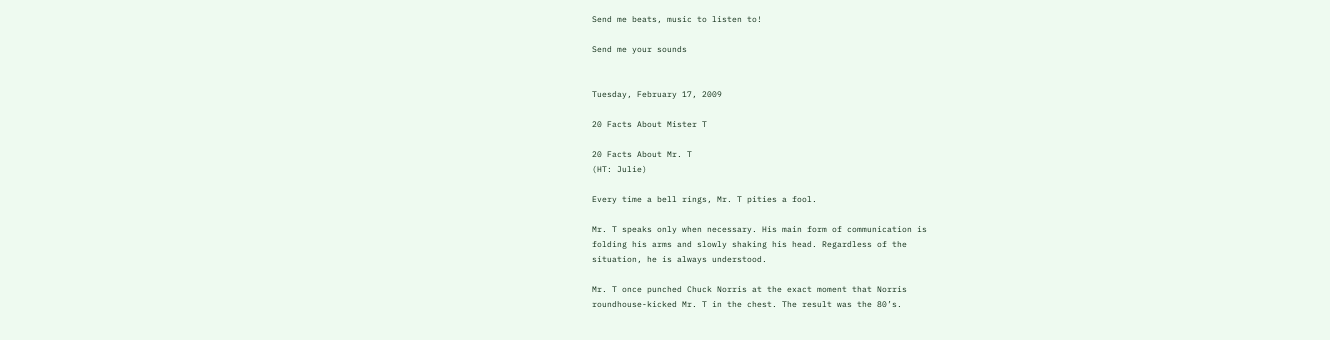Send me beats, music to listen to!

Send me your sounds


Tuesday, February 17, 2009

20 Facts About Mister T

20 Facts About Mr. T
(HT: Julie)

Every time a bell rings, Mr. T pities a fool.

Mr. T speaks only when necessary. His main form of communication is
folding his arms and slowly shaking his head. Regardless of the
situation, he is always understood.

Mr. T once punched Chuck Norris at the exact moment that Norris
roundhouse-kicked Mr. T in the chest. The result was the 80’s.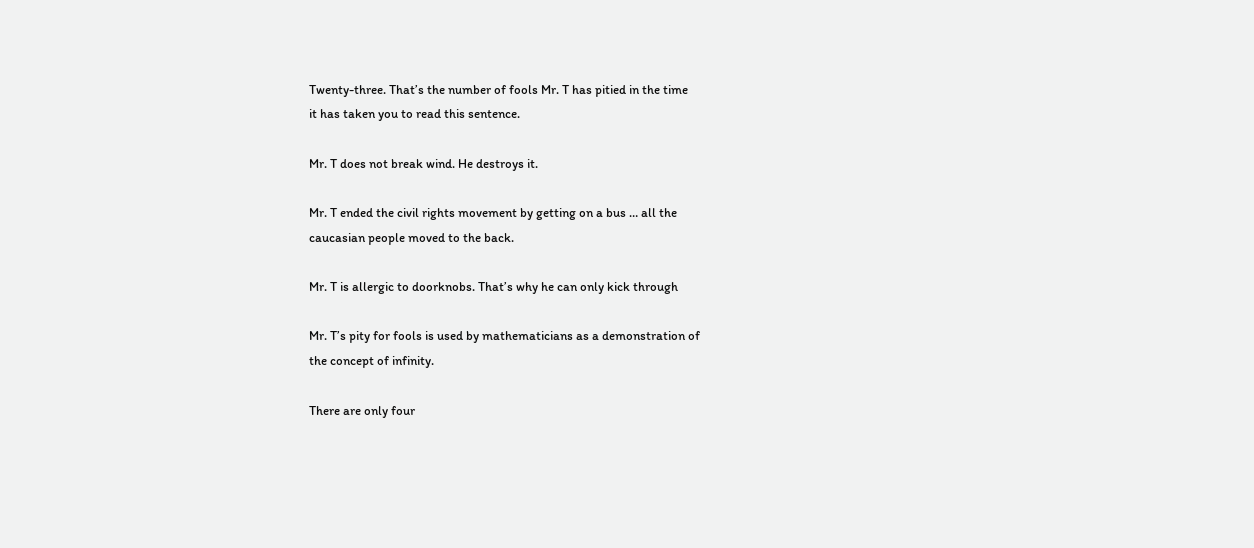Twenty-three. That’s the number of fools Mr. T has pitied in the time
it has taken you to read this sentence.

Mr. T does not break wind. He destroys it.

Mr. T ended the civil rights movement by getting on a bus … all the
caucasian people moved to the back.

Mr. T is allergic to doorknobs. That’s why he can only kick through

Mr. T’s pity for fools is used by mathematicians as a demonstration of
the concept of infinity.

There are only four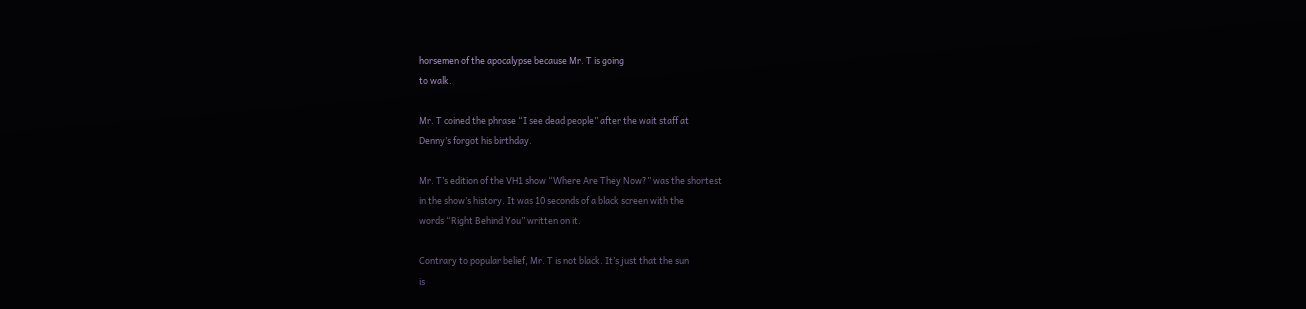horsemen of the apocalypse because Mr. T is going
to walk.

Mr. T coined the phrase “I see dead people” after the wait staff at
Denny’s forgot his birthday.

Mr. T’s edition of the VH1 show “Where Are They Now?” was the shortest
in the show’s history. It was 10 seconds of a black screen with the
words “Right Behind You” written on it.

Contrary to popular belief, Mr. T is not black. It’s just that the sun
is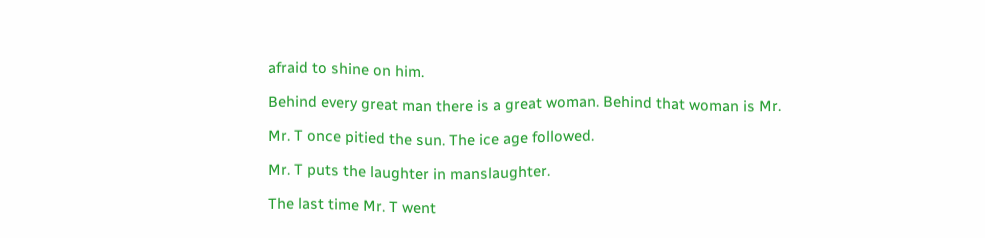afraid to shine on him.

Behind every great man there is a great woman. Behind that woman is Mr.

Mr. T once pitied the sun. The ice age followed.

Mr. T puts the laughter in manslaughter.

The last time Mr. T went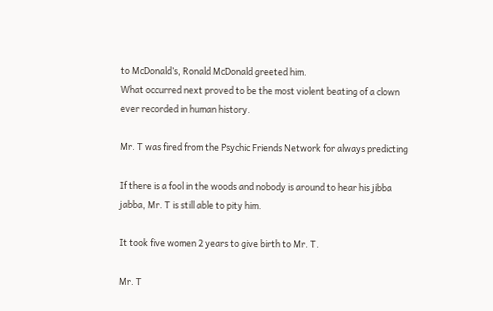to McDonald’s, Ronald McDonald greeted him.
What occurred next proved to be the most violent beating of a clown
ever recorded in human history.

Mr. T was fired from the Psychic Friends Network for always predicting

If there is a fool in the woods and nobody is around to hear his jibba
jabba, Mr. T is still able to pity him.

It took five women 2 years to give birth to Mr. T.

Mr. T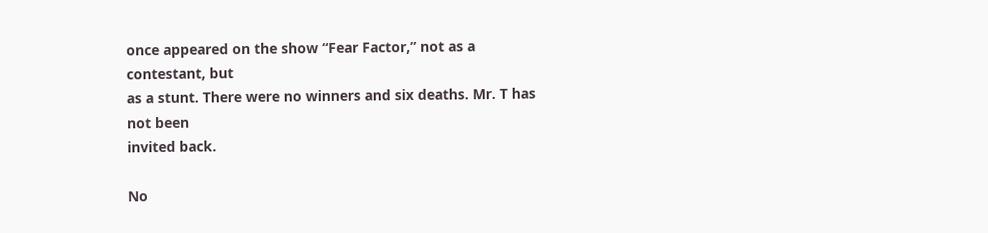once appeared on the show “Fear Factor,” not as a contestant, but
as a stunt. There were no winners and six deaths. Mr. T has not been
invited back.

No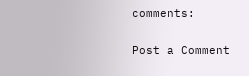comments:

Post a Comment